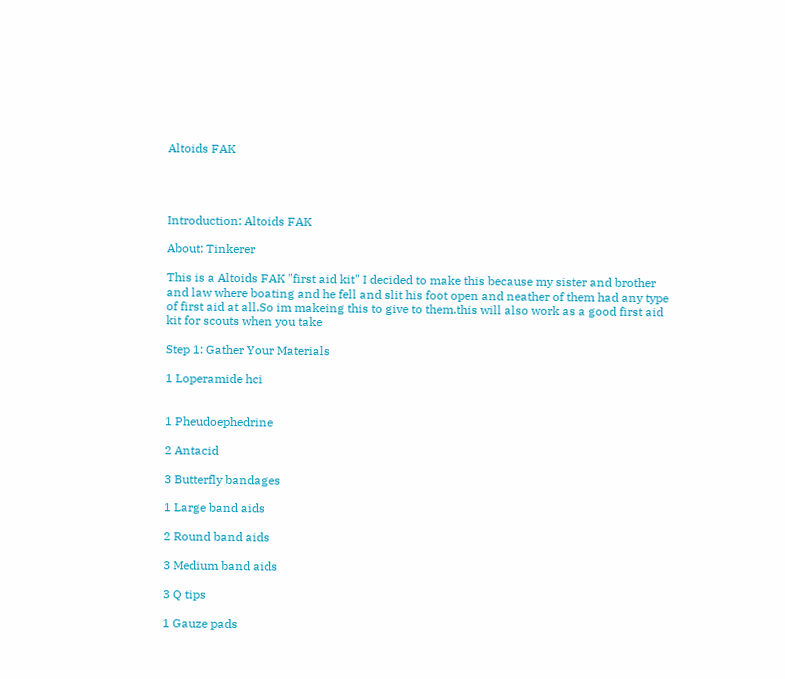Altoids FAK




Introduction: Altoids FAK

About: Tinkerer

This is a Altoids FAK "first aid kit" I decided to make this because my sister and brother and law where boating and he fell and slit his foot open and neather of them had any type of first aid at all.So im makeing this to give to them.this will also work as a good first aid kit for scouts when you take

Step 1: Gather Your Materials

1 Loperamide hci


1 Pheudoephedrine

2 Antacid

3 Butterfly bandages

1 Large band aids

2 Round band aids

3 Medium band aids

3 Q tips

1 Gauze pads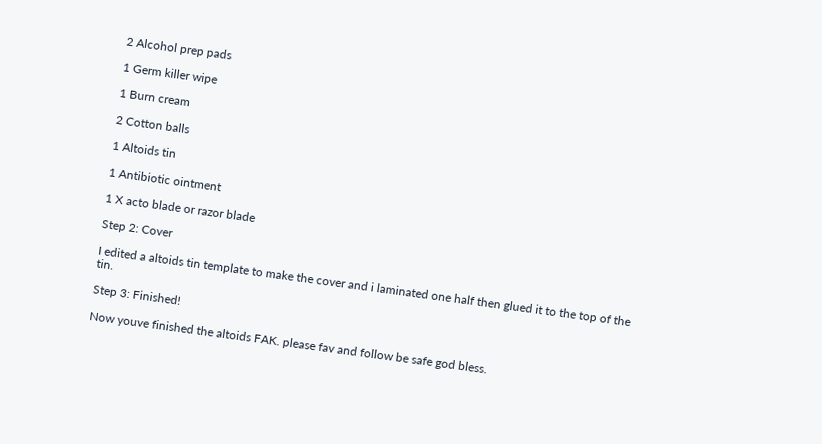2 Alcohol prep pads

1 Germ killer wipe

1 Burn cream

2 Cotton balls

1 Altoids tin

1 Antibiotic ointment

1 X acto blade or razor blade

Step 2: Cover

I edited a altoids tin template to make the cover and i laminated one half then glued it to the top of the tin.

Step 3: Finished!

Now youve finished the altoids FAK. please fav and follow be safe god bless.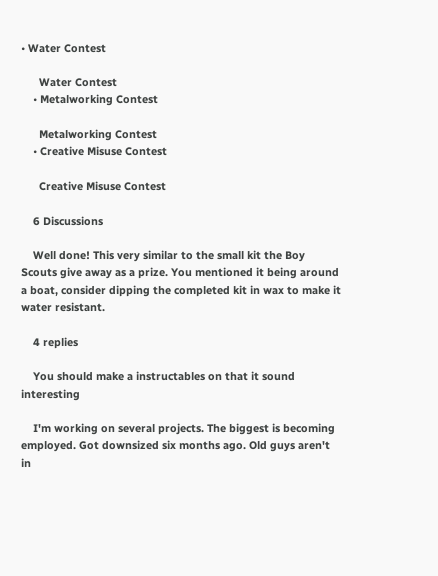• Water Contest

      Water Contest
    • Metalworking Contest

      Metalworking Contest
    • Creative Misuse Contest

      Creative Misuse Contest

    6 Discussions

    Well done! This very similar to the small kit the Boy Scouts give away as a prize. You mentioned it being around a boat, consider dipping the completed kit in wax to make it water resistant.

    4 replies

    You should make a instructables on that it sound interesting

    I'm working on several projects. The biggest is becoming employed. Got downsized six months ago. Old guys aren't in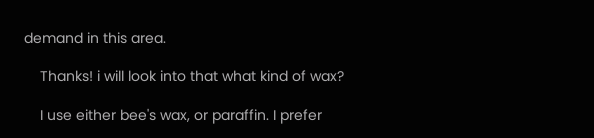demand in this area.

    Thanks! i will look into that what kind of wax?

    I use either bee's wax, or paraffin. I prefer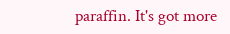paraffin. It's got more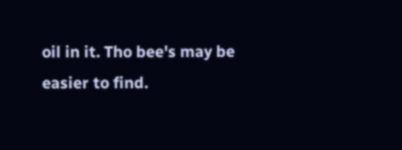oil in it. Tho bee's may be easier to find.